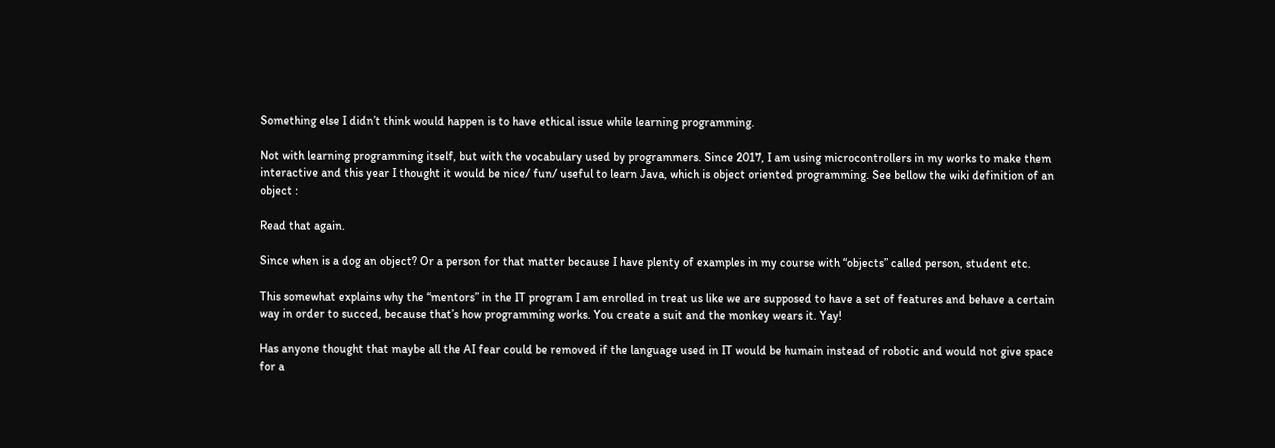Something else I didn’t think would happen is to have ethical issue while learning programming.

Not with learning programming itself, but with the vocabulary used by programmers. Since 2017, I am using microcontrollers in my works to make them interactive and this year I thought it would be nice/ fun/ useful to learn Java, which is object oriented programming. See bellow the wiki definition of an object :

Read that again.

Since when is a dog an object? Or a person for that matter because I have plenty of examples in my course with “objects” called person, student etc.

This somewhat explains why the “mentors” in the IT program I am enrolled in treat us like we are supposed to have a set of features and behave a certain way in order to succed, because that’s how programming works. You create a suit and the monkey wears it. Yay!

Has anyone thought that maybe all the AI fear could be removed if the language used in IT would be humain instead of robotic and would not give space for a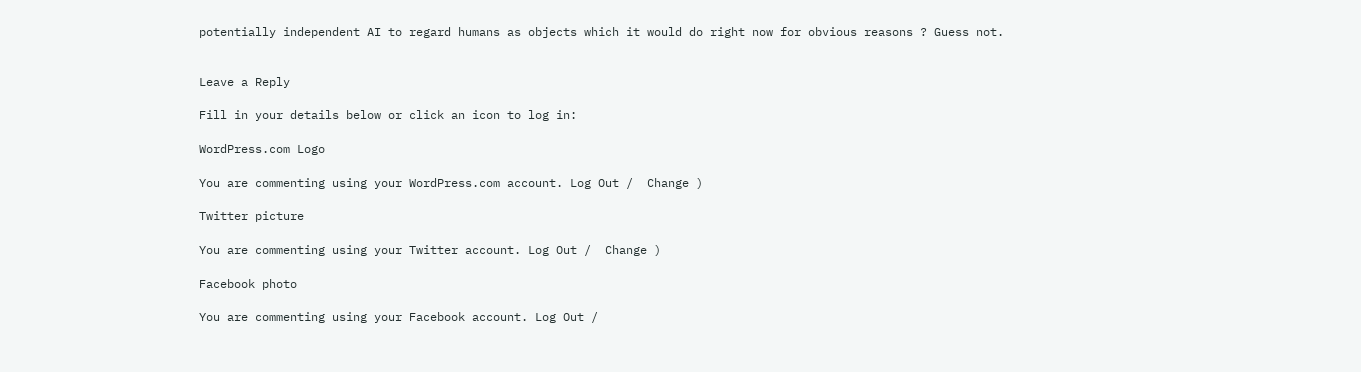potentially independent AI to regard humans as objects which it would do right now for obvious reasons ? Guess not.


Leave a Reply

Fill in your details below or click an icon to log in:

WordPress.com Logo

You are commenting using your WordPress.com account. Log Out /  Change )

Twitter picture

You are commenting using your Twitter account. Log Out /  Change )

Facebook photo

You are commenting using your Facebook account. Log Out /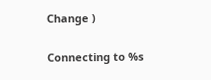Change )

Connecting to %s